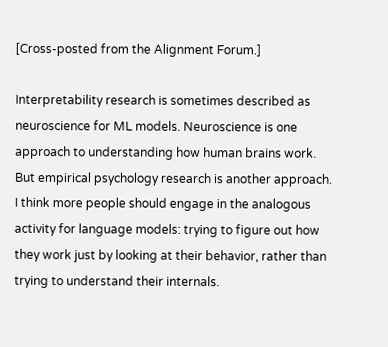[Cross-posted from the Alignment Forum.]

Interpretability research is sometimes described as neuroscience for ML models. Neuroscience is one approach to understanding how human brains work. But empirical psychology research is another approach. I think more people should engage in the analogous activity for language models: trying to figure out how they work just by looking at their behavior, rather than trying to understand their internals.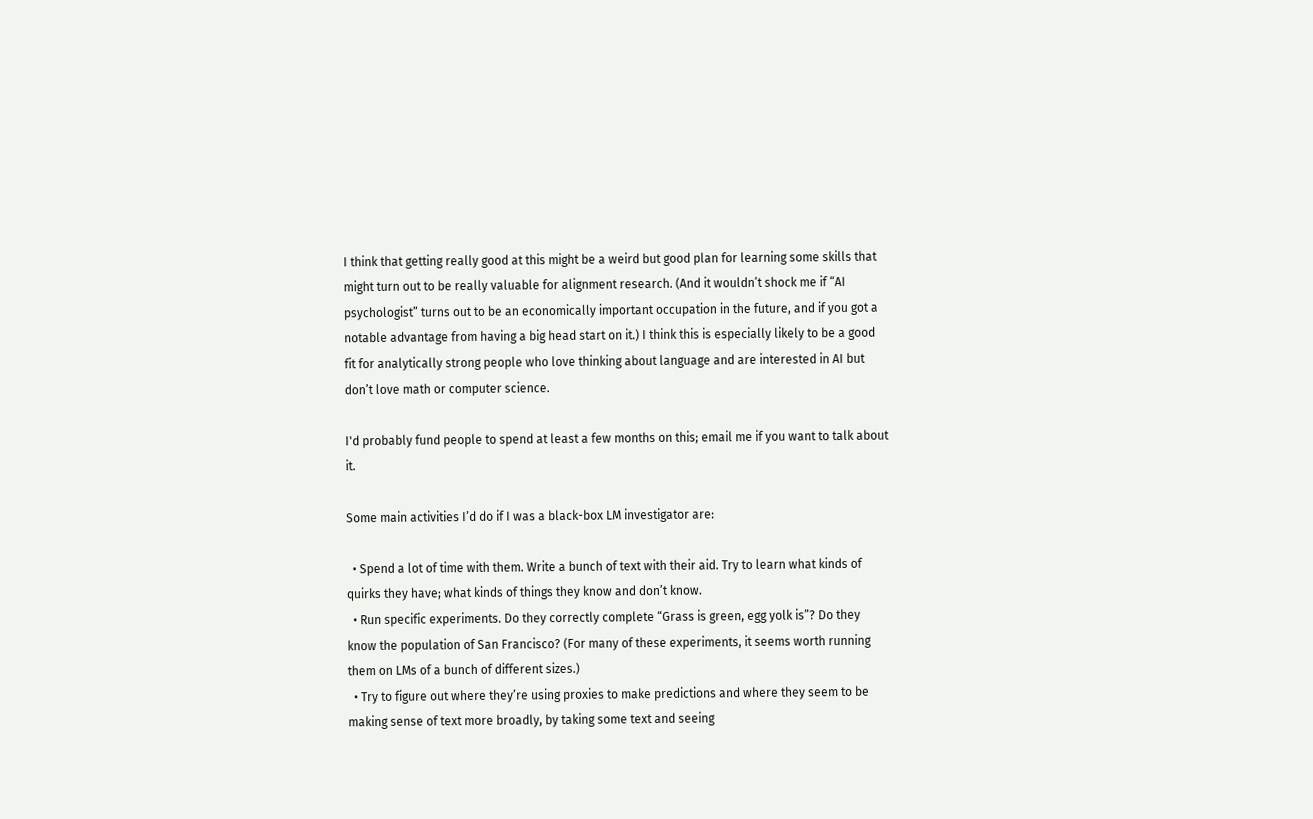I think that getting really good at this might be a weird but good plan for learning some skills that might turn out to be really valuable for alignment research. (And it wouldn’t shock me if “AI psychologist” turns out to be an economically important occupation in the future, and if you got a notable advantage from having a big head start on it.) I think this is especially likely to be a good fit for analytically strong people who love thinking about language and are interested in AI but don’t love math or computer science.

I'd probably fund people to spend at least a few months on this; email me if you want to talk about it.

Some main activities I’d do if I was a black-box LM investigator are:

  • Spend a lot of time with them. Write a bunch of text with their aid. Try to learn what kinds of quirks they have; what kinds of things they know and don’t know.
  • Run specific experiments. Do they correctly complete “Grass is green, egg yolk is”? Do they know the population of San Francisco? (For many of these experiments, it seems worth running them on LMs of a bunch of different sizes.)
  • Try to figure out where they’re using proxies to make predictions and where they seem to be making sense of text more broadly, by taking some text and seeing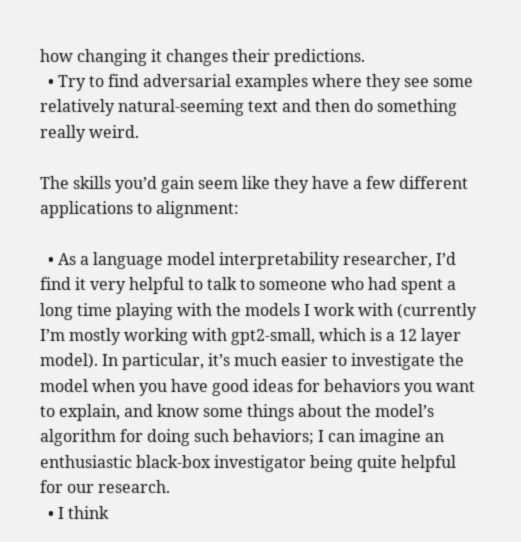how changing it changes their predictions.
  • Try to find adversarial examples where they see some relatively natural-seeming text and then do something really weird.

The skills you’d gain seem like they have a few different applications to alignment:

  • As a language model interpretability researcher, I’d find it very helpful to talk to someone who had spent a long time playing with the models I work with (currently I’m mostly working with gpt2-small, which is a 12 layer model). In particular, it’s much easier to investigate the model when you have good ideas for behaviors you want to explain, and know some things about the model’s algorithm for doing such behaviors; I can imagine an enthusiastic black-box investigator being quite helpful for our research.
  • I think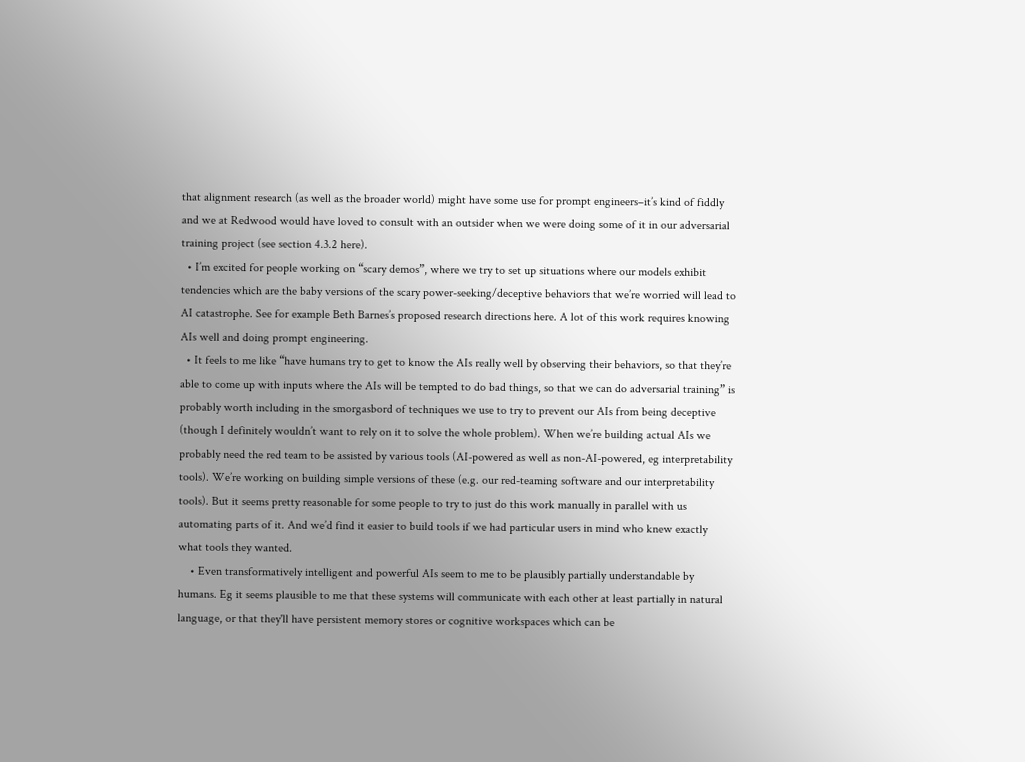that alignment research (as well as the broader world) might have some use for prompt engineers–it’s kind of fiddly and we at Redwood would have loved to consult with an outsider when we were doing some of it in our adversarial training project (see section 4.3.2 here).
  • I’m excited for people working on “scary demos”, where we try to set up situations where our models exhibit tendencies which are the baby versions of the scary power-seeking/deceptive behaviors that we’re worried will lead to AI catastrophe. See for example Beth Barnes’s proposed research directions here. A lot of this work requires knowing AIs well and doing prompt engineering.
  • It feels to me like “have humans try to get to know the AIs really well by observing their behaviors, so that they’re able to come up with inputs where the AIs will be tempted to do bad things, so that we can do adversarial training” is probably worth including in the smorgasbord of techniques we use to try to prevent our AIs from being deceptive (though I definitely wouldn’t want to rely on it to solve the whole problem). When we’re building actual AIs we probably need the red team to be assisted by various tools (AI-powered as well as non-AI-powered, eg interpretability tools). We’re working on building simple versions of these (e.g. our red-teaming software and our interpretability tools). But it seems pretty reasonable for some people to try to just do this work manually in parallel with us automating parts of it. And we’d find it easier to build tools if we had particular users in mind who knew exactly what tools they wanted.
    • Even transformatively intelligent and powerful AIs seem to me to be plausibly partially understandable by humans. Eg it seems plausible to me that these systems will communicate with each other at least partially in natural language, or that they'll have persistent memory stores or cognitive workspaces which can be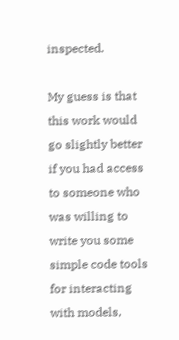inspected.

My guess is that this work would go slightly better if you had access to someone who was willing to write you some simple code tools for interacting with models,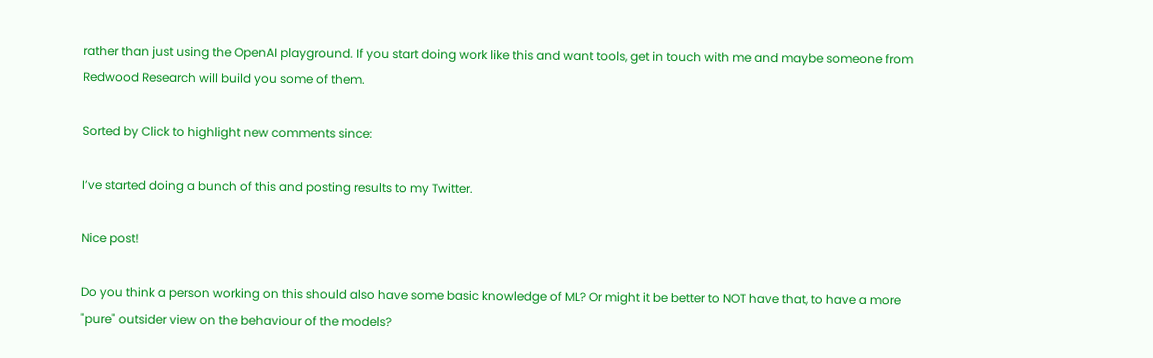rather than just using the OpenAI playground. If you start doing work like this and want tools, get in touch with me and maybe someone from Redwood Research will build you some of them.

Sorted by Click to highlight new comments since:

I’ve started doing a bunch of this and posting results to my Twitter.

Nice post!

Do you think a person working on this should also have some basic knowledge of ML? Or might it be better to NOT have that, to have a more "pure" outsider view on the behaviour of the models?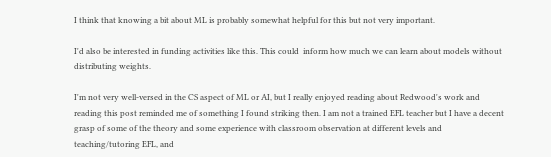I think that knowing a bit about ML is probably somewhat helpful for this but not very important.

I'd also be interested in funding activities like this. This could  inform how much we can learn about models without distributing weights.

I'm not very well-versed in the CS aspect of ML or AI, but I really enjoyed reading about Redwood's work and reading this post reminded me of something I found striking then. I am not a trained EFL teacher but I have a decent grasp of some of the theory and some experience with classroom observation at different levels and teaching/tutoring EFL, and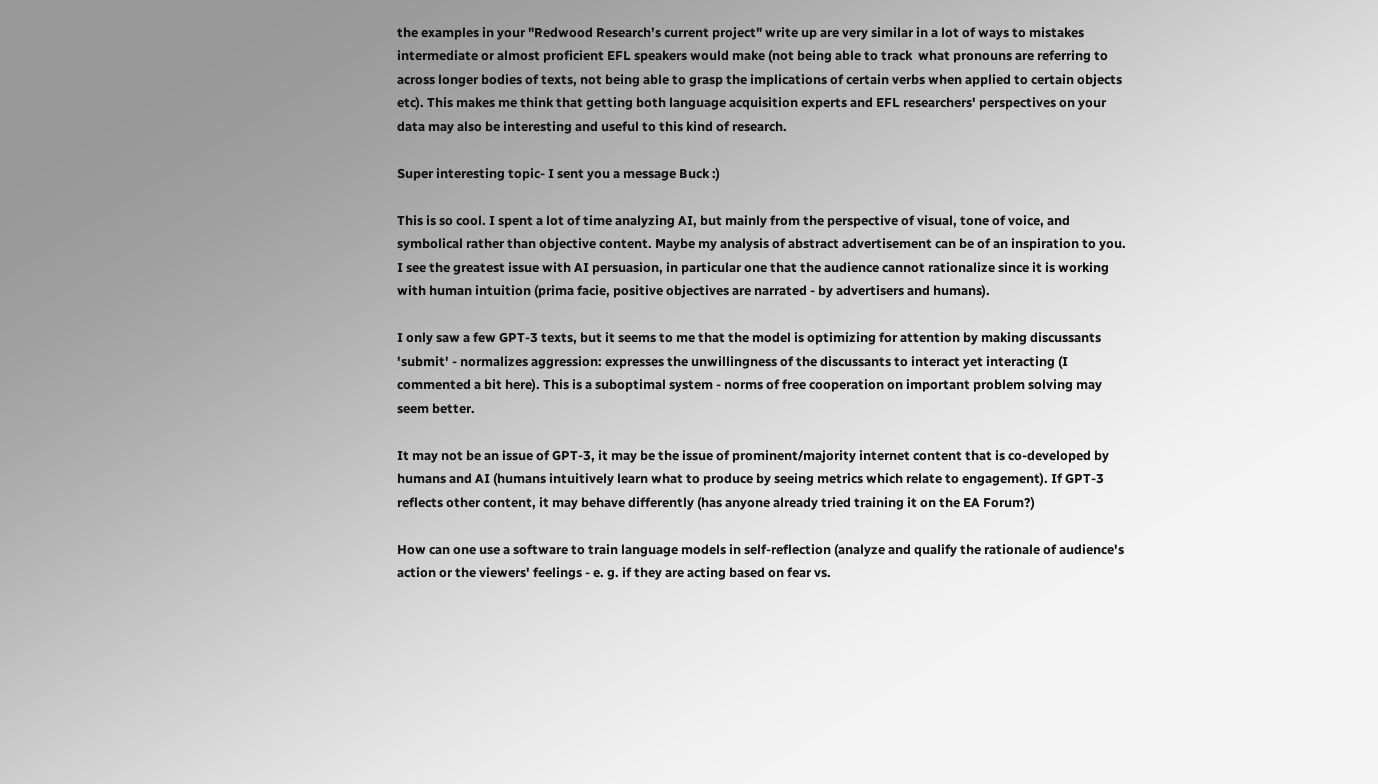the examples in your "Redwood Research’s current project" write up are very similar in a lot of ways to mistakes intermediate or almost proficient EFL speakers would make (not being able to track  what pronouns are referring to across longer bodies of texts, not being able to grasp the implications of certain verbs when applied to certain objects etc). This makes me think that getting both language acquisition experts and EFL researchers' perspectives on your data may also be interesting and useful to this kind of research.

Super interesting topic- I sent you a message Buck :)

This is so cool. I spent a lot of time analyzing AI, but mainly from the perspective of visual, tone of voice, and symbolical rather than objective content. Maybe my analysis of abstract advertisement can be of an inspiration to you. I see the greatest issue with AI persuasion, in particular one that the audience cannot rationalize since it is working with human intuition (prima facie, positive objectives are narrated - by advertisers and humans).

I only saw a few GPT-3 texts, but it seems to me that the model is optimizing for attention by making discussants 'submit' - normalizes aggression: expresses the unwillingness of the discussants to interact yet interacting (I commented a bit here). This is a suboptimal system - norms of free cooperation on important problem solving may seem better.

It may not be an issue of GPT-3, it may be the issue of prominent/majority internet content that is co-developed by humans and AI (humans intuitively learn what to produce by seeing metrics which relate to engagement). If GPT-3 reflects other content, it may behave differently (has anyone already tried training it on the EA Forum?)

How can one use a software to train language models in self-reflection (analyze and qualify the rationale of audience's action or the viewers' feelings - e. g. if they are acting based on fear vs.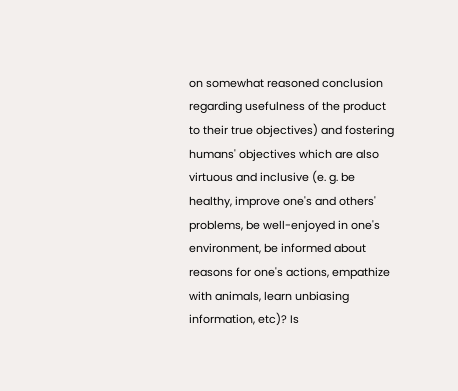on somewhat reasoned conclusion regarding usefulness of the product to their true objectives) and fostering humans' objectives which are also virtuous and inclusive (e. g. be healthy, improve one's and others' problems, be well-enjoyed in one's environment, be informed about reasons for one's actions, empathize with animals, learn unbiasing information, etc)? Is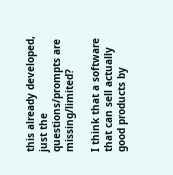this already developed, just the questions/prompts are missing/limited?

I think that a software that can sell actually good products by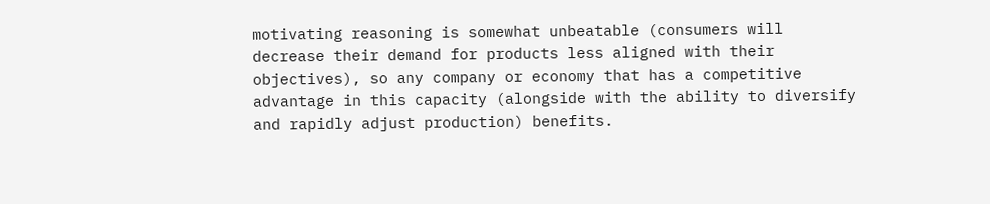motivating reasoning is somewhat unbeatable (consumers will decrease their demand for products less aligned with their objectives), so any company or economy that has a competitive advantage in this capacity (alongside with the ability to diversify and rapidly adjust production) benefits.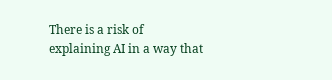There is a risk of explaining AI in a way that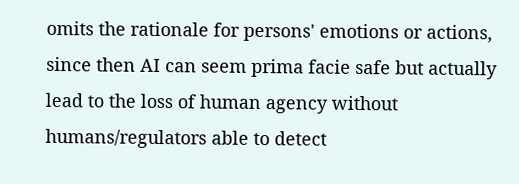omits the rationale for persons' emotions or actions, since then AI can seem prima facie safe but actually lead to the loss of human agency without humans/regulators able to detect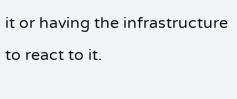it or having the infrastructure to react to it.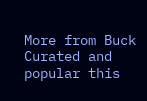More from Buck
Curated and popular this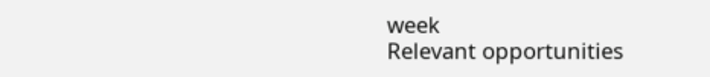week
Relevant opportunities